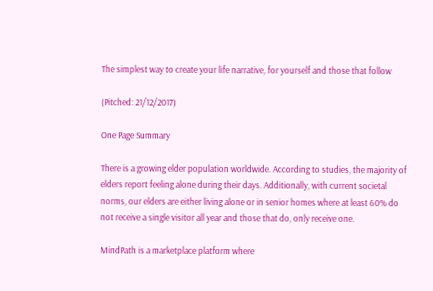The simplest way to create your life narrative, for yourself and those that follow

(Pitched: 21/12/2017)

One Page Summary

There is a growing elder population worldwide. According to studies, the majority of elders report feeling alone during their days. Additionally, with current societal norms, our elders are either living alone or in senior homes where at least 60% do not receive a single visitor all year and those that do, only receive one.

MindPath is a marketplace platform where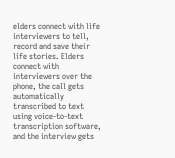elders connect with life interviewers to tell, record and save their life stories. Elders connect with interviewers over the phone, the call gets automatically transcribed to text using voice-to-text transcription software, and the interview gets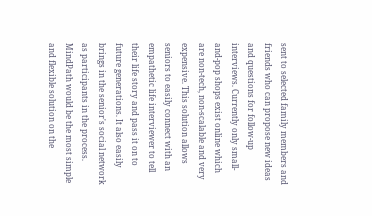sent to selected family members and friends who can propose new ideas and questions for follow-up interviews. Currently only small-and-pop shops exist online which are non-tech, non-scalable and very expensive. This solution allows seniors to easily connect with an empathetic life interviewer to tell their life story and pass it on to future generations. It also easily brings in the senior's social network as participants in the process. MindPath would be the most simple and flexible solution on the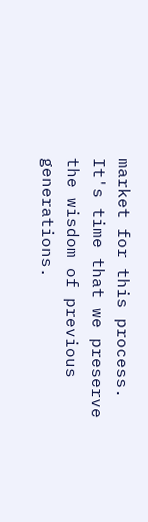market for this process. It's time that we preserve the wisdom of previous generations.